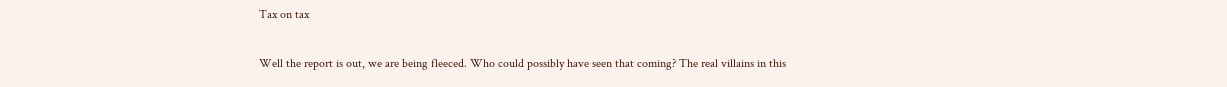Tax on tax

Well the report is out, we are being fleeced. Who could possibly have seen that coming? The real villains in this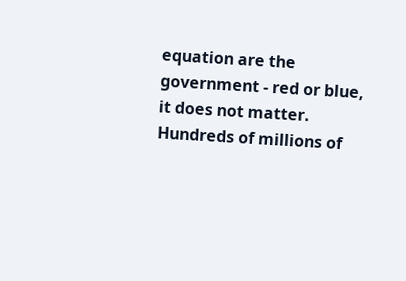equation are the government - red or blue, it does not matter.
Hundreds of millions of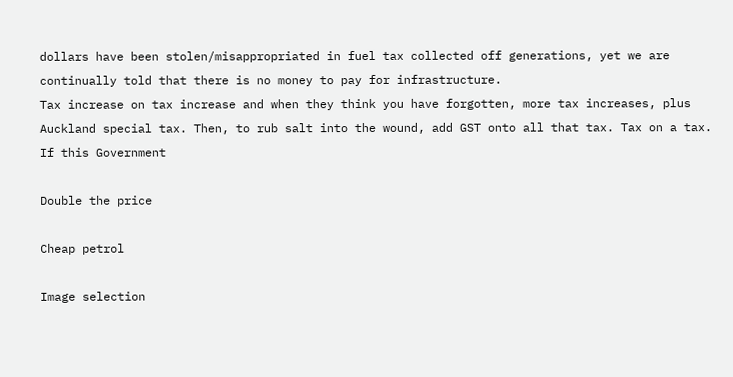dollars have been stolen/misappropriated in fuel tax collected off generations, yet we are continually told that there is no money to pay for infrastructure.
Tax increase on tax increase and when they think you have forgotten, more tax increases, plus Auckland special tax. Then, to rub salt into the wound, add GST onto all that tax. Tax on a tax.
If this Government

Double the price

Cheap petrol

Image selection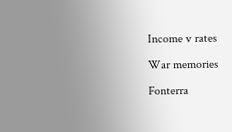Income v rates

War memories

Fonterra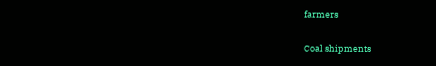farmers

Coal shipments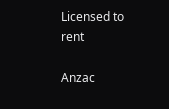Licensed to rent

Anzac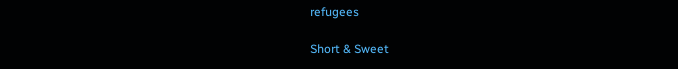refugees

Short & Sweet